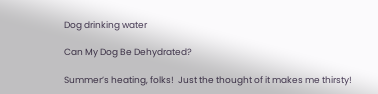Dog drinking water

Can My Dog Be Dehydrated?

Summer’s heating, folks!  Just the thought of it makes me thirsty!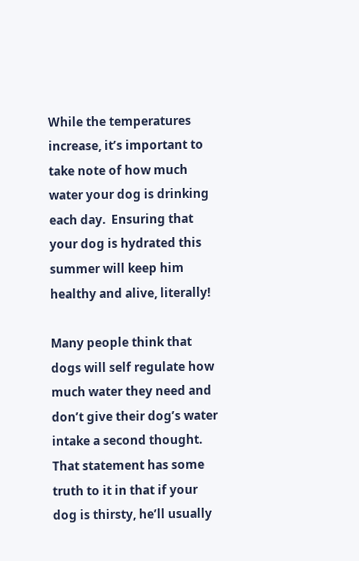While the temperatures increase, it’s important to take note of how much water your dog is drinking each day.  Ensuring that your dog is hydrated this summer will keep him healthy and alive, literally!

Many people think that dogs will self regulate how much water they need and don’t give their dog’s water intake a second thought.  That statement has some truth to it in that if your dog is thirsty, he’ll usually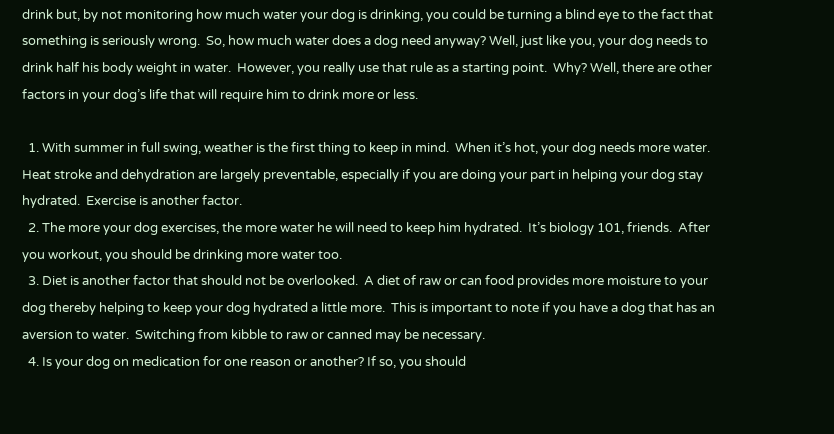drink but, by not monitoring how much water your dog is drinking, you could be turning a blind eye to the fact that something is seriously wrong.  So, how much water does a dog need anyway? Well, just like you, your dog needs to drink half his body weight in water.  However, you really use that rule as a starting point.  Why? Well, there are other factors in your dog’s life that will require him to drink more or less.

  1. With summer in full swing, weather is the first thing to keep in mind.  When it’s hot, your dog needs more water.  Heat stroke and dehydration are largely preventable, especially if you are doing your part in helping your dog stay hydrated.  Exercise is another factor.
  2. The more your dog exercises, the more water he will need to keep him hydrated.  It’s biology 101, friends.  After you workout, you should be drinking more water too.
  3. Diet is another factor that should not be overlooked.  A diet of raw or can food provides more moisture to your dog thereby helping to keep your dog hydrated a little more.  This is important to note if you have a dog that has an aversion to water.  Switching from kibble to raw or canned may be necessary.
  4. Is your dog on medication for one reason or another? If so, you should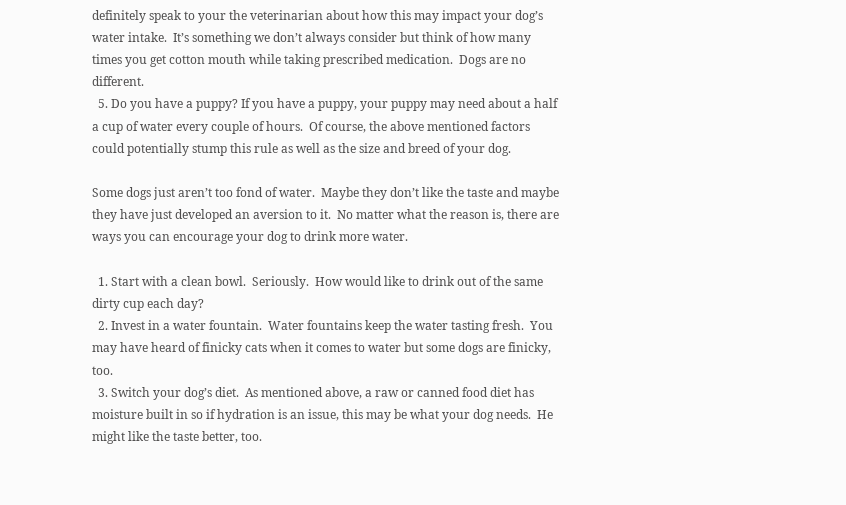definitely speak to your the veterinarian about how this may impact your dog’s water intake.  It’s something we don’t always consider but think of how many times you get cotton mouth while taking prescribed medication.  Dogs are no different.
  5. Do you have a puppy? If you have a puppy, your puppy may need about a half a cup of water every couple of hours.  Of course, the above mentioned factors could potentially stump this rule as well as the size and breed of your dog.

Some dogs just aren’t too fond of water.  Maybe they don’t like the taste and maybe they have just developed an aversion to it.  No matter what the reason is, there are ways you can encourage your dog to drink more water.

  1. Start with a clean bowl.  Seriously.  How would like to drink out of the same dirty cup each day?
  2. Invest in a water fountain.  Water fountains keep the water tasting fresh.  You may have heard of finicky cats when it comes to water but some dogs are finicky, too.
  3. Switch your dog’s diet.  As mentioned above, a raw or canned food diet has moisture built in so if hydration is an issue, this may be what your dog needs.  He might like the taste better, too.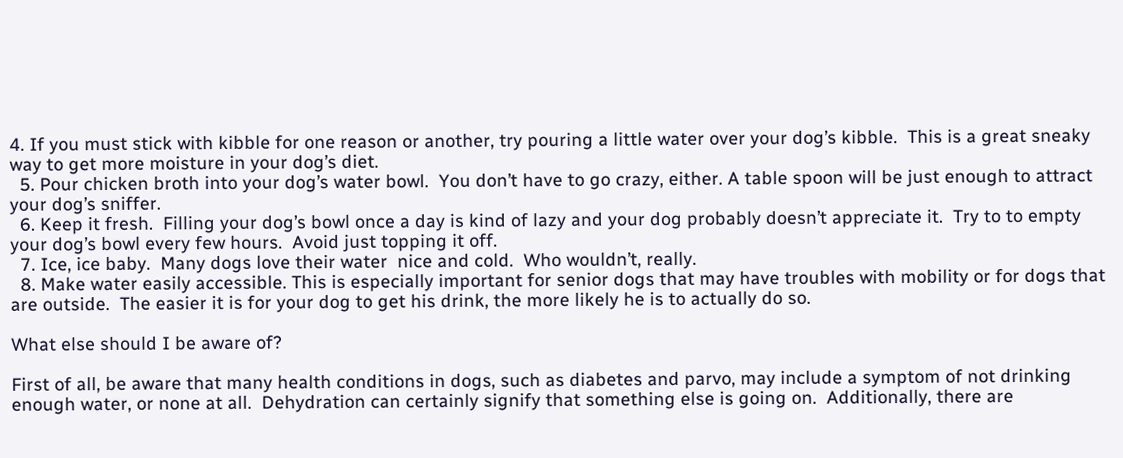4. If you must stick with kibble for one reason or another, try pouring a little water over your dog’s kibble.  This is a great sneaky way to get more moisture in your dog’s diet.
  5. Pour chicken broth into your dog’s water bowl.  You don’t have to go crazy, either. A table spoon will be just enough to attract your dog’s sniffer.
  6. Keep it fresh.  Filling your dog’s bowl once a day is kind of lazy and your dog probably doesn’t appreciate it.  Try to to empty your dog’s bowl every few hours.  Avoid just topping it off.
  7. Ice, ice baby.  Many dogs love their water  nice and cold.  Who wouldn’t, really.
  8. Make water easily accessible. This is especially important for senior dogs that may have troubles with mobility or for dogs that are outside.  The easier it is for your dog to get his drink, the more likely he is to actually do so.

What else should I be aware of?

First of all, be aware that many health conditions in dogs, such as diabetes and parvo, may include a symptom of not drinking enough water, or none at all.  Dehydration can certainly signify that something else is going on.  Additionally, there are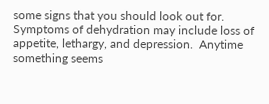some signs that you should look out for.  Symptoms of dehydration may include loss of appetite, lethargy, and depression.  Anytime something seems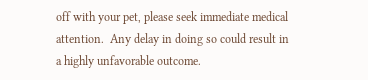off with your pet, please seek immediate medical attention.  Any delay in doing so could result in a highly unfavorable outcome.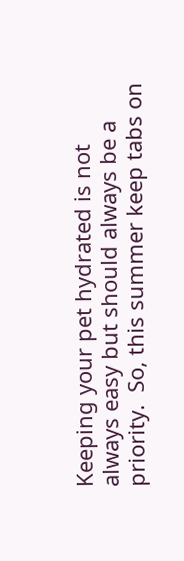Keeping your pet hydrated is not always easy but should always be a priority.  So, this summer keep tabs on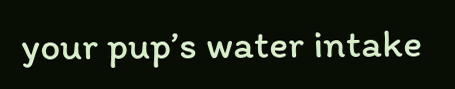your pup’s water intake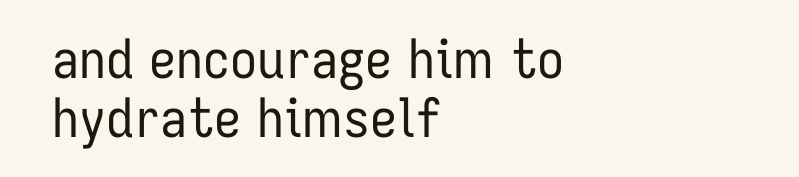and encourage him to hydrate himself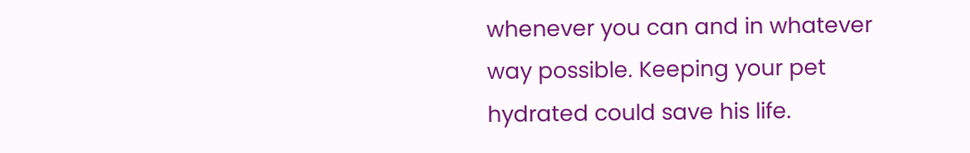whenever you can and in whatever way possible. Keeping your pet hydrated could save his life.